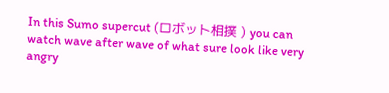In this Sumo supercut (ロボット相撲 ) you can watch wave after wave of what sure look like very angry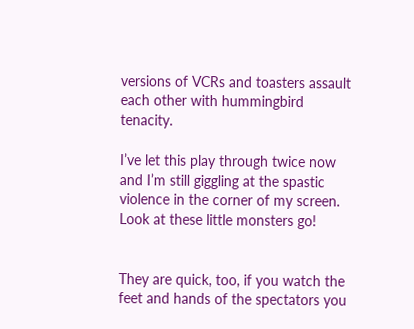versions of VCRs and toasters assault each other with hummingbird tenacity.

I’ve let this play through twice now and I’m still giggling at the spastic violence in the corner of my screen. Look at these little monsters go!


They are quick, too, if you watch the feet and hands of the spectators you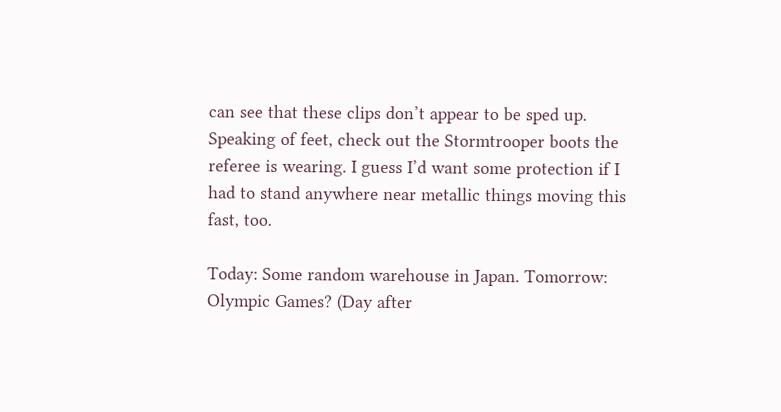can see that these clips don’t appear to be sped up. Speaking of feet, check out the Stormtrooper boots the referee is wearing. I guess I’d want some protection if I had to stand anywhere near metallic things moving this fast, too.

Today: Some random warehouse in Japan. Tomorrow: Olympic Games? (Day after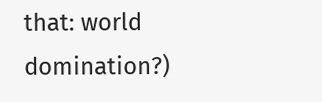that: world domination?)